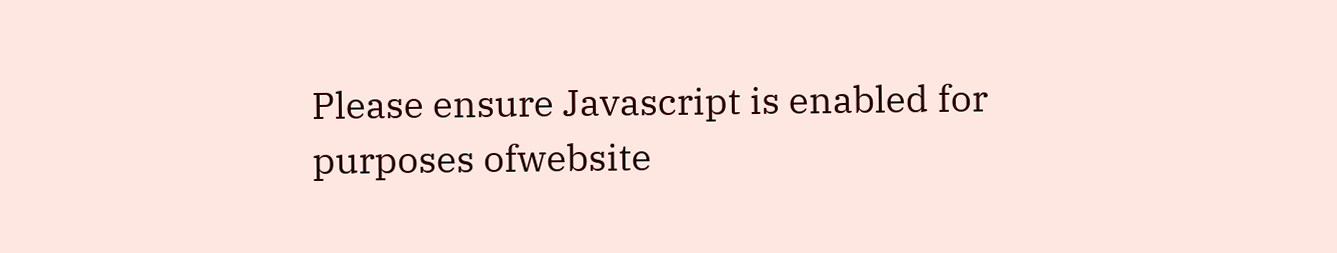Please ensure Javascript is enabled for purposes ofwebsite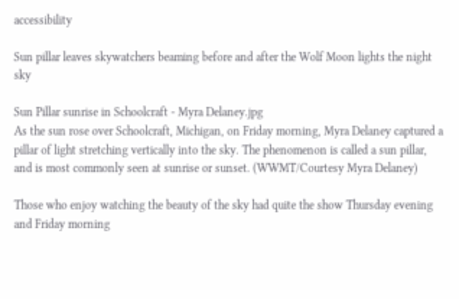accessibility

Sun pillar leaves skywatchers beaming before and after the Wolf Moon lights the night sky

Sun Pillar sunrise in Schoolcraft - Myra Delaney.jpg
As the sun rose over Schoolcraft, Michigan, on Friday morning, Myra Delaney captured a pillar of light stretching vertically into the sky. The phenomenon is called a sun pillar, and is most commonly seen at sunrise or sunset. (WWMT/Courtesy Myra Delaney)

Those who enjoy watching the beauty of the sky had quite the show Thursday evening and Friday morning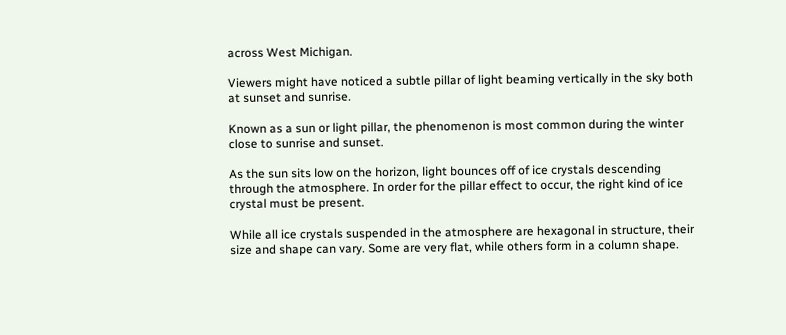across West Michigan.

Viewers might have noticed a subtle pillar of light beaming vertically in the sky both at sunset and sunrise.

Known as a sun or light pillar, the phenomenon is most common during the winter close to sunrise and sunset.

As the sun sits low on the horizon, light bounces off of ice crystals descending through the atmosphere. In order for the pillar effect to occur, the right kind of ice crystal must be present.

While all ice crystals suspended in the atmosphere are hexagonal in structure, their size and shape can vary. Some are very flat, while others form in a column shape.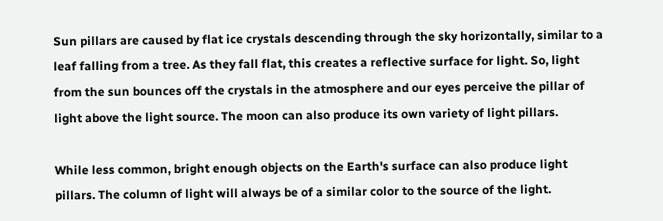Sun pillars are caused by flat ice crystals descending through the sky horizontally, similar to a leaf falling from a tree. As they fall flat, this creates a reflective surface for light. So, light from the sun bounces off the crystals in the atmosphere and our eyes perceive the pillar of light above the light source. The moon can also produce its own variety of light pillars.

While less common, bright enough objects on the Earth's surface can also produce light pillars. The column of light will always be of a similar color to the source of the light.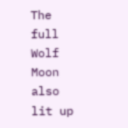The full Wolf Moon also lit up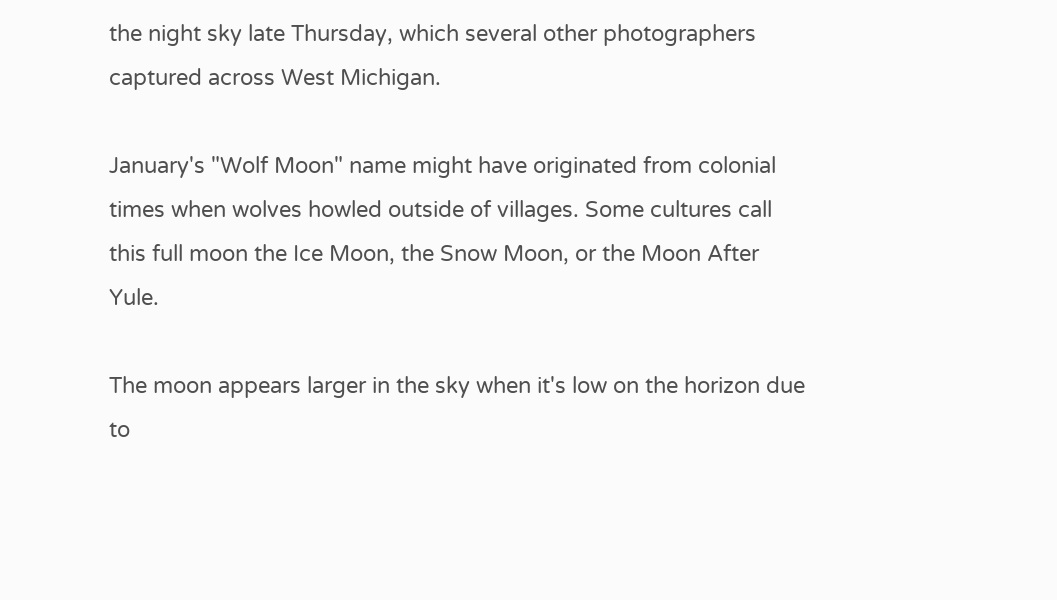the night sky late Thursday, which several other photographers captured across West Michigan.

January's "Wolf Moon" name might have originated from colonial times when wolves howled outside of villages. Some cultures call this full moon the Ice Moon, the Snow Moon, or the Moon After Yule.

The moon appears larger in the sky when it's low on the horizon due to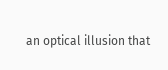an optical illusion that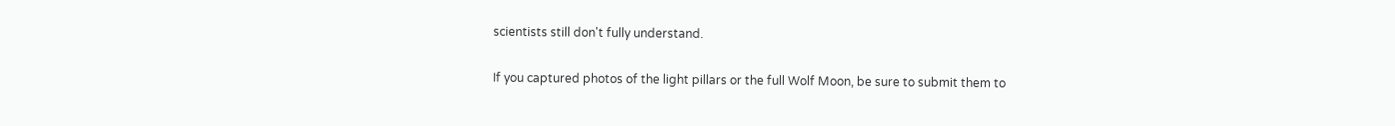scientists still don't fully understand.

If you captured photos of the light pillars or the full Wolf Moon, be sure to submit them to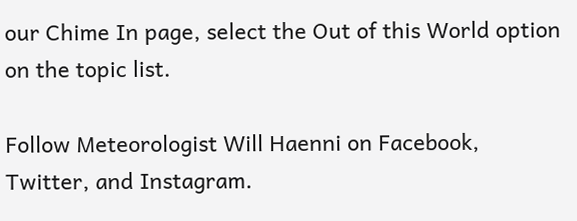our Chime In page, select the Out of this World option on the topic list.

Follow Meteorologist Will Haenni on Facebook, Twitter, and Instagram.